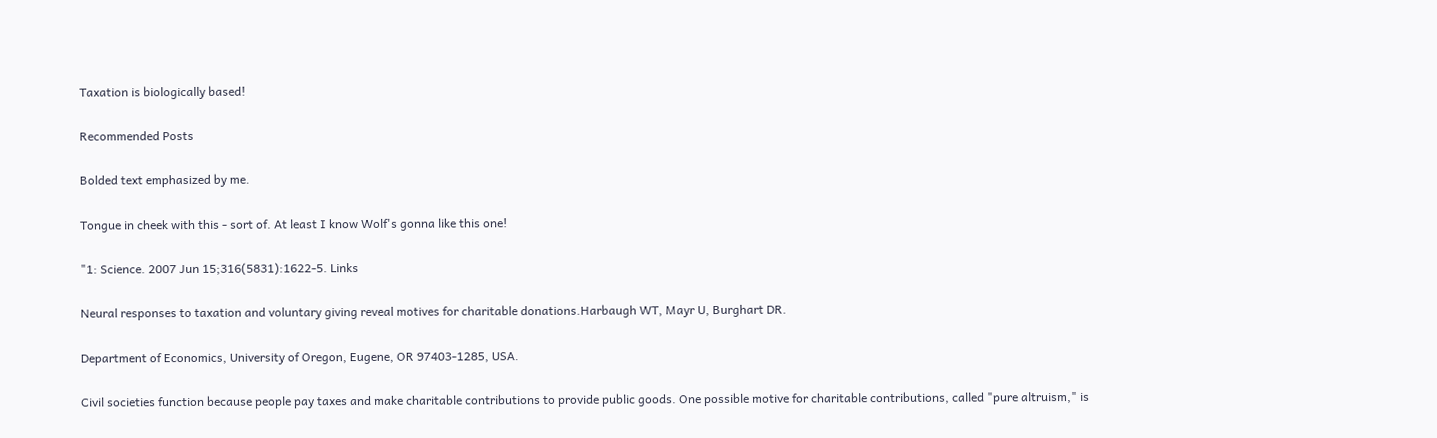Taxation is biologically based!

Recommended Posts

Bolded text emphasized by me.

Tongue in cheek with this - sort of. At least I know Wolf's gonna like this one!

"1: Science. 2007 Jun 15;316(5831):1622-5. Links

Neural responses to taxation and voluntary giving reveal motives for charitable donations.Harbaugh WT, Mayr U, Burghart DR.

Department of Economics, University of Oregon, Eugene, OR 97403-1285, USA.

Civil societies function because people pay taxes and make charitable contributions to provide public goods. One possible motive for charitable contributions, called "pure altruism," is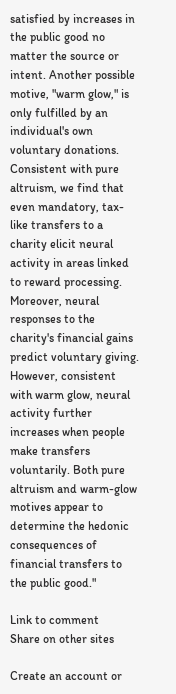satisfied by increases in the public good no matter the source or intent. Another possible motive, "warm glow," is only fulfilled by an individual's own voluntary donations. Consistent with pure altruism, we find that even mandatory, tax-like transfers to a charity elicit neural activity in areas linked to reward processing. Moreover, neural responses to the charity's financial gains predict voluntary giving. However, consistent with warm glow, neural activity further increases when people make transfers voluntarily. Both pure altruism and warm-glow motives appear to determine the hedonic consequences of financial transfers to the public good."

Link to comment
Share on other sites

Create an account or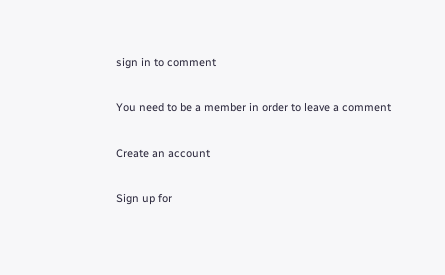sign in to comment

You need to be a member in order to leave a comment

Create an account

Sign up for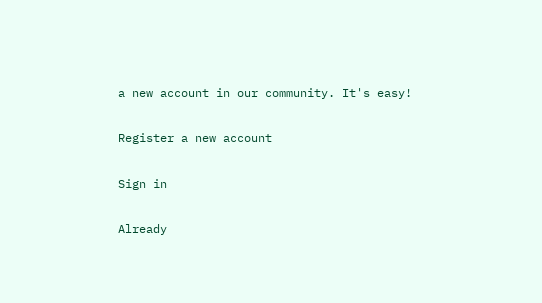a new account in our community. It's easy!

Register a new account

Sign in

Already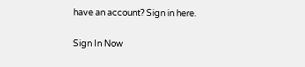have an account? Sign in here.

Sign In Now